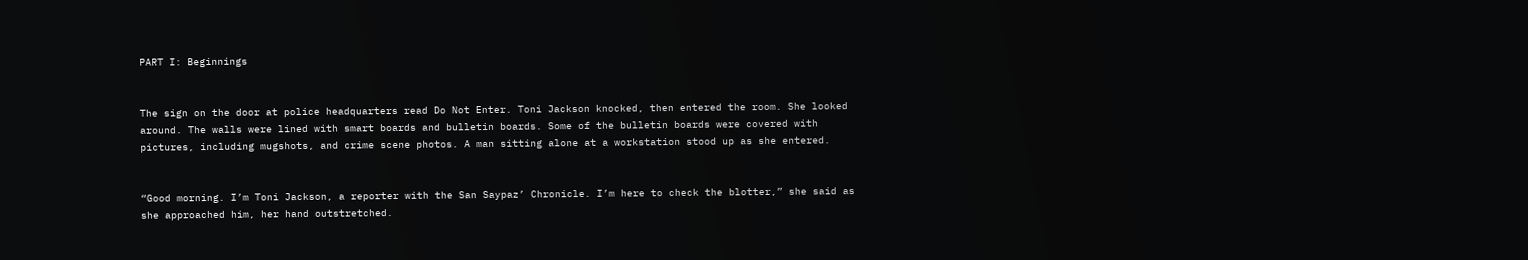PART I: Beginnings


The sign on the door at police headquarters read Do Not Enter. Toni Jackson knocked, then entered the room. She looked around. The walls were lined with smart boards and bulletin boards. Some of the bulletin boards were covered with pictures, including mugshots, and crime scene photos. A man sitting alone at a workstation stood up as she entered.


“Good morning. I’m Toni Jackson, a reporter with the San Saypaz’ Chronicle. I’m here to check the blotter,” she said as she approached him, her hand outstretched.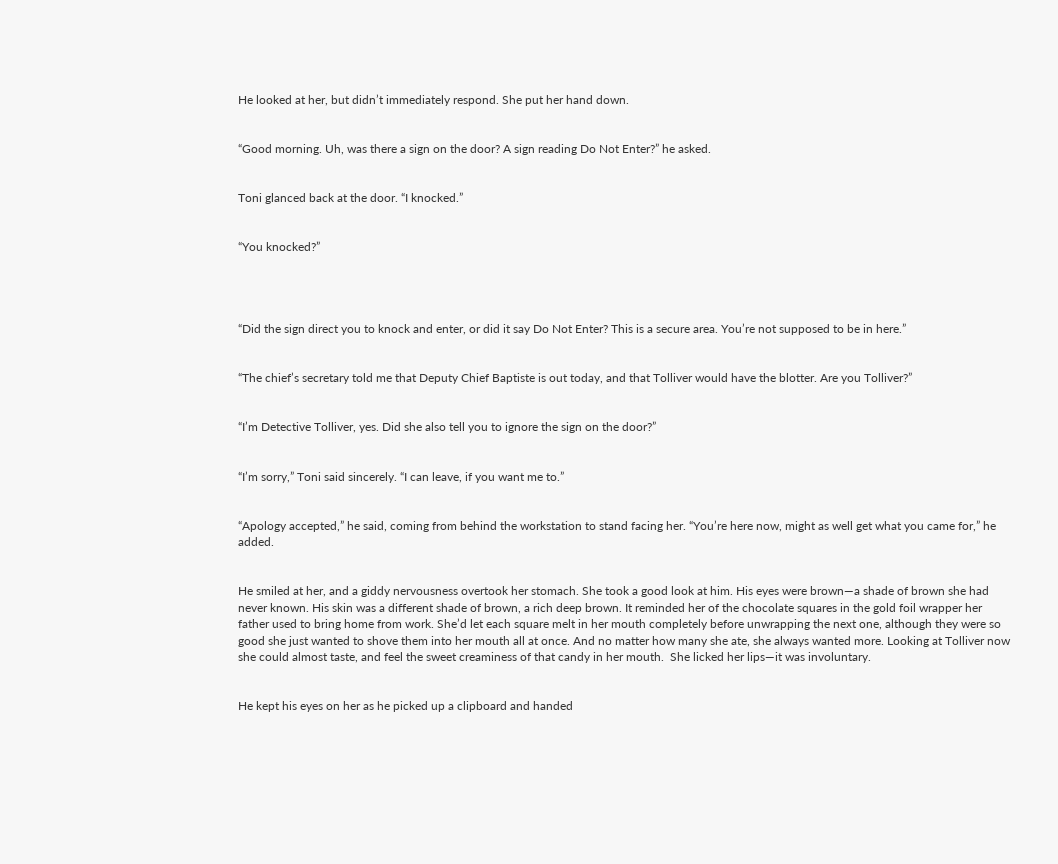He looked at her, but didn’t immediately respond. She put her hand down.


“Good morning. Uh, was there a sign on the door? A sign reading Do Not Enter?” he asked.


Toni glanced back at the door. “I knocked.”


“You knocked?”




“Did the sign direct you to knock and enter, or did it say Do Not Enter? This is a secure area. You’re not supposed to be in here.”


“The chief’s secretary told me that Deputy Chief Baptiste is out today, and that Tolliver would have the blotter. Are you Tolliver?”


“I’m Detective Tolliver, yes. Did she also tell you to ignore the sign on the door?”


“I’m sorry,” Toni said sincerely. “I can leave, if you want me to.”


“Apology accepted,” he said, coming from behind the workstation to stand facing her. “You’re here now, might as well get what you came for,” he added.


He smiled at her, and a giddy nervousness overtook her stomach. She took a good look at him. His eyes were brown—a shade of brown she had never known. His skin was a different shade of brown, a rich deep brown. It reminded her of the chocolate squares in the gold foil wrapper her father used to bring home from work. She’d let each square melt in her mouth completely before unwrapping the next one, although they were so good she just wanted to shove them into her mouth all at once. And no matter how many she ate, she always wanted more. Looking at Tolliver now she could almost taste, and feel the sweet creaminess of that candy in her mouth.  She licked her lips—it was involuntary.


He kept his eyes on her as he picked up a clipboard and handed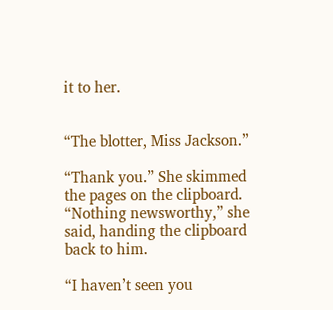it to her.


“The blotter, Miss Jackson.”

“Thank you.” She skimmed the pages on the clipboard. “Nothing newsworthy,” she said, handing the clipboard back to him.

“I haven’t seen you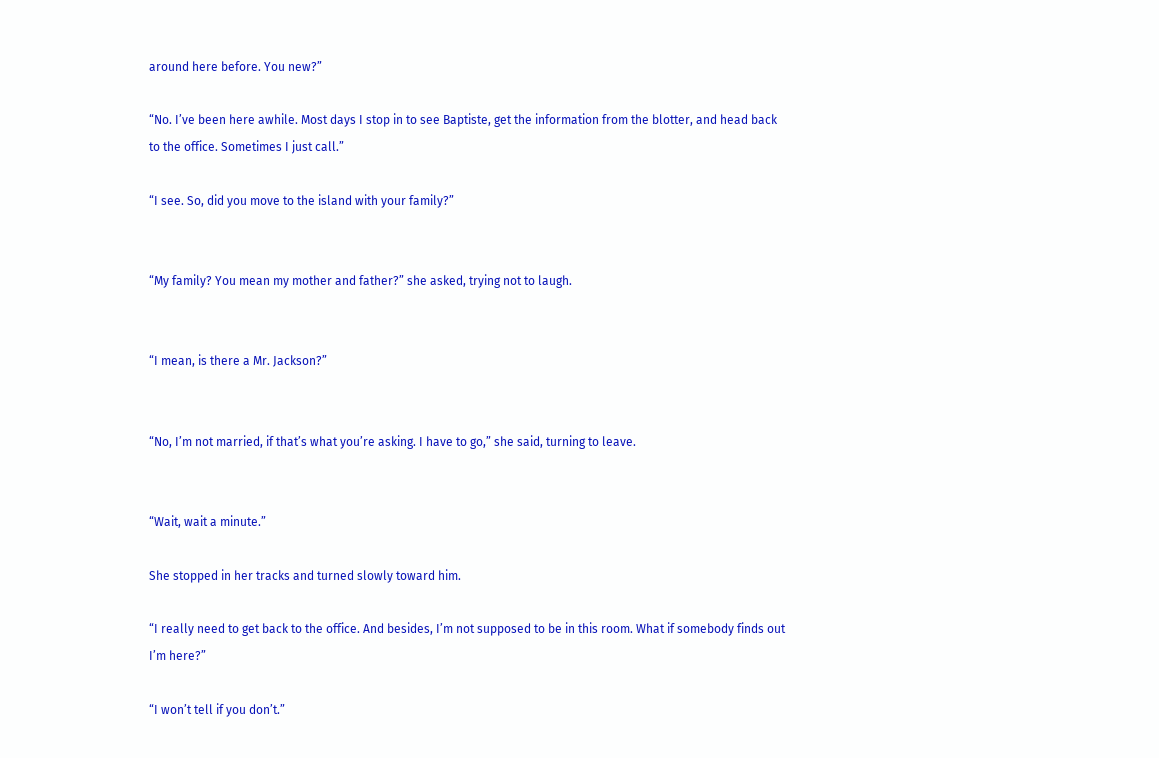around here before. You new?”

“No. I’ve been here awhile. Most days I stop in to see Baptiste, get the information from the blotter, and head back to the office. Sometimes I just call.”

“I see. So, did you move to the island with your family?”


“My family? You mean my mother and father?” she asked, trying not to laugh.


“I mean, is there a Mr. Jackson?”


“No, I’m not married, if that’s what you’re asking. I have to go,” she said, turning to leave.


“Wait, wait a minute.”

She stopped in her tracks and turned slowly toward him.

“I really need to get back to the office. And besides, I’m not supposed to be in this room. What if somebody finds out I’m here?”

“I won’t tell if you don’t.”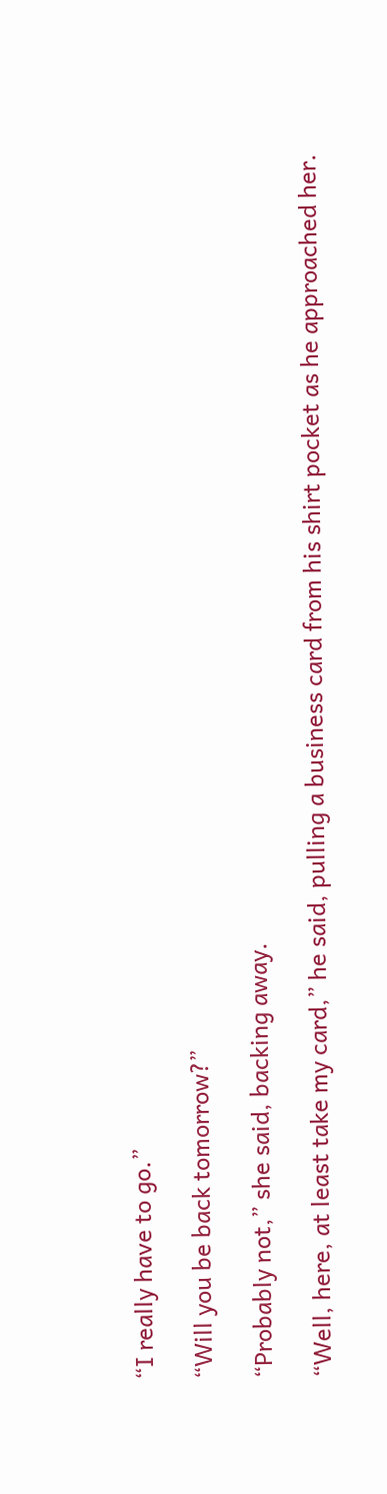“I really have to go.”

“Will you be back tomorrow?”

“Probably not,” she said, backing away.

“Well, here, at least take my card,” he said, pulling a business card from his shirt pocket as he approached her.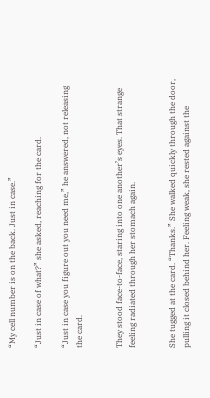“My cell number is on the back. Just in case.”

“Just in case of what?” she asked, reaching for the card.

“Just in case you figure out you need me,” he answered, not releasing the card.


They stood face-to-face, staring into one another’s eyes. That strange feeling radiated through her stomach again.


She tugged at the card. “Thanks.” She walked quickly through the door, pulling it closed behind her. Feeling weak, she rested against the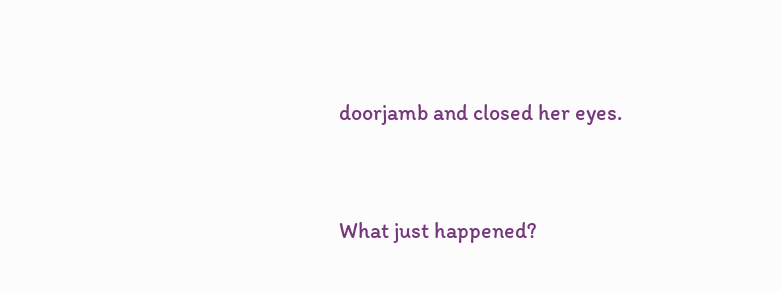doorjamb and closed her eyes.


What just happened?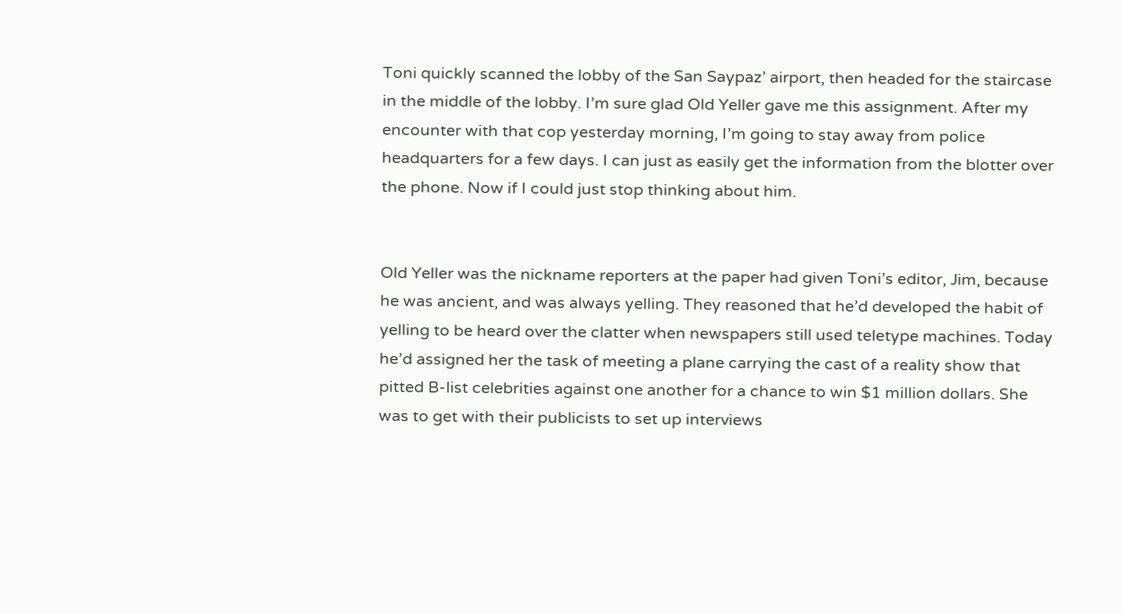Toni quickly scanned the lobby of the San Saypaz’ airport, then headed for the staircase in the middle of the lobby. I’m sure glad Old Yeller gave me this assignment. After my encounter with that cop yesterday morning, I’m going to stay away from police headquarters for a few days. I can just as easily get the information from the blotter over the phone. Now if I could just stop thinking about him.


Old Yeller was the nickname reporters at the paper had given Toni’s editor, Jim, because he was ancient, and was always yelling. They reasoned that he’d developed the habit of yelling to be heard over the clatter when newspapers still used teletype machines. Today he’d assigned her the task of meeting a plane carrying the cast of a reality show that pitted B-list celebrities against one another for a chance to win $1 million dollars. She was to get with their publicists to set up interviews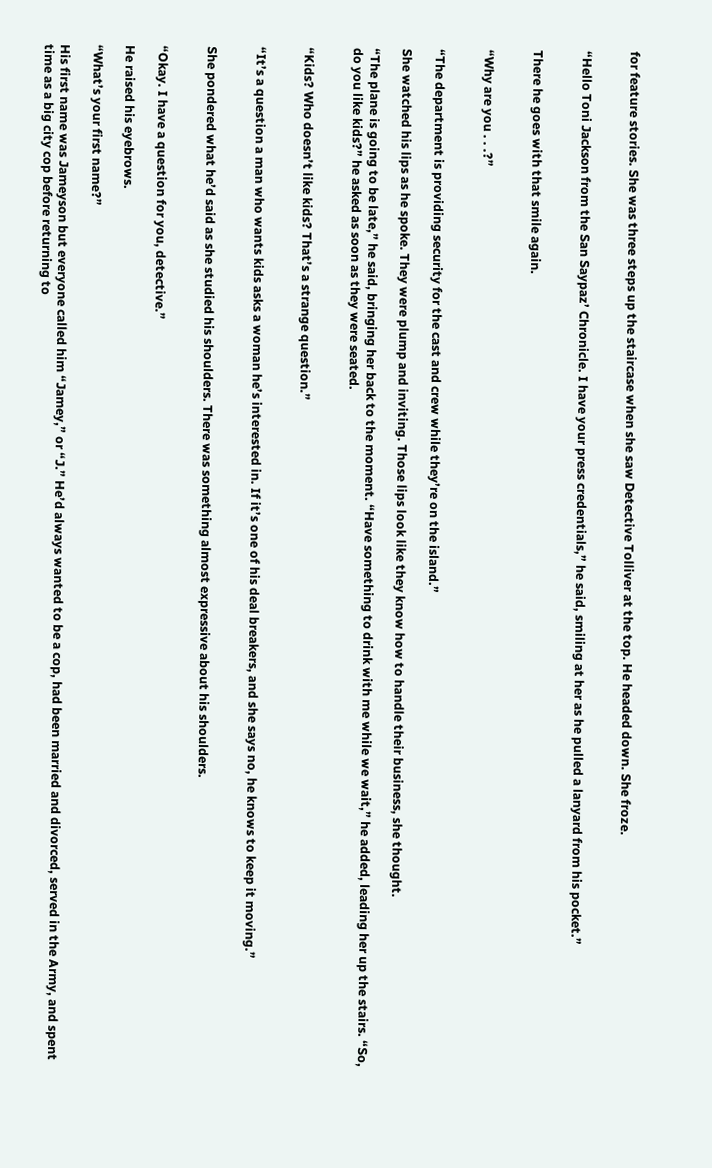for feature stories. She was three steps up the staircase when she saw Detective Tolliver at the top. He headed down. She froze.


“Hello Toni Jackson from the San Saypaz’ Chronicle. I have your press credentials,” he said, smiling at her as he pulled a lanyard from his pocket.”


There he goes with that smile again.


“Why are you . . .?”


“The department is providing security for the cast and crew while they’re on the island.”

She watched his lips as he spoke. They were plump and inviting. Those lips look like they know how to handle their business, she thought.

“The plane is going to be late,” he said, bringing her back to the moment. “Have something to drink with me while we wait,” he added, leading her up the stairs. “So, do you like kids?” he asked as soon as they were seated.


“Kids? Who doesn’t like kids? That’s a strange question.”


“It’s a question a man who wants kids asks a woman he’s interested in. If it’s one of his deal breakers, and she says no, he knows to keep it moving.”


She pondered what he’d said as she studied his shoulders. There was something almost expressive about his shoulders.


“Okay. I have a question for you, detective.”

He raised his eyebrows.

“What’s your first name?”

His first name was Jameyson but everyone called him “Jamey,” or “J.” He’d always wanted to be a cop, had been married and divorced, served in the Army, and spent time as a big city cop before returning to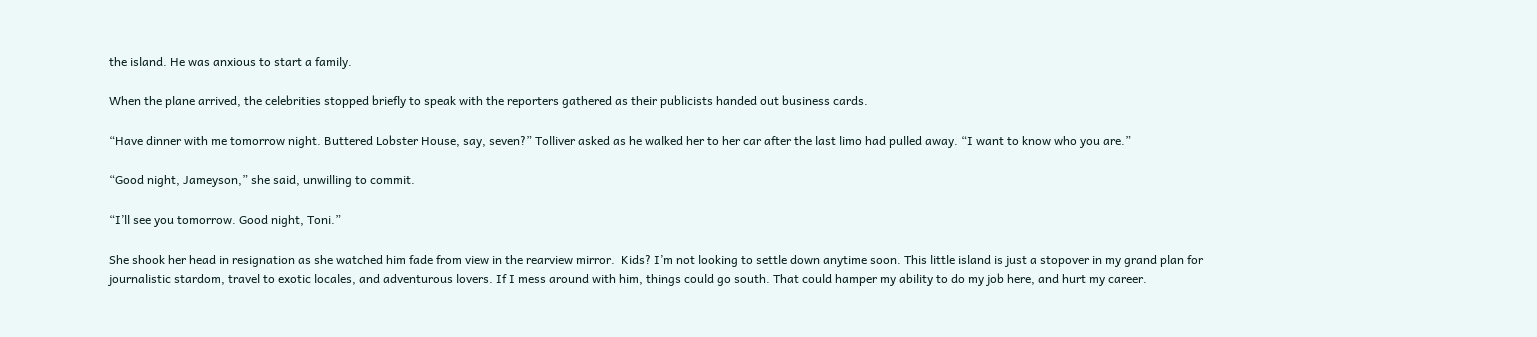the island. He was anxious to start a family.

When the plane arrived, the celebrities stopped briefly to speak with the reporters gathered as their publicists handed out business cards.

“Have dinner with me tomorrow night. Buttered Lobster House, say, seven?” Tolliver asked as he walked her to her car after the last limo had pulled away. “I want to know who you are.”

“Good night, Jameyson,” she said, unwilling to commit.

“I’ll see you tomorrow. Good night, Toni.”

She shook her head in resignation as she watched him fade from view in the rearview mirror.  Kids? I’m not looking to settle down anytime soon. This little island is just a stopover in my grand plan for journalistic stardom, travel to exotic locales, and adventurous lovers. If I mess around with him, things could go south. That could hamper my ability to do my job here, and hurt my career.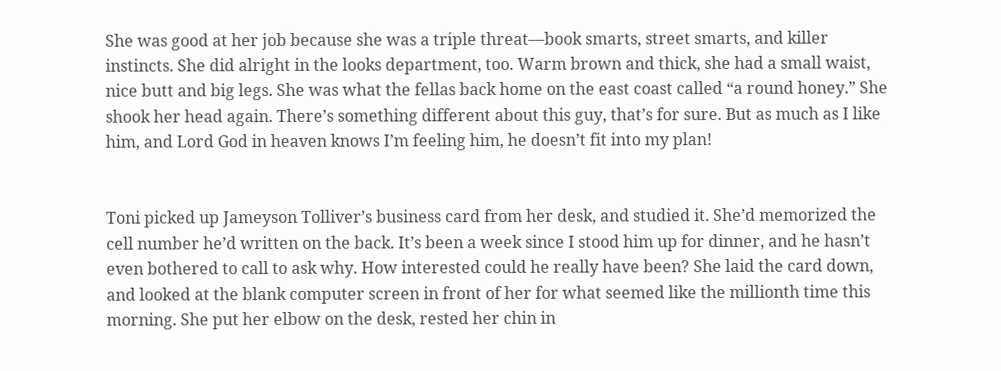She was good at her job because she was a triple threat—book smarts, street smarts, and killer instincts. She did alright in the looks department, too. Warm brown and thick, she had a small waist, nice butt and big legs. She was what the fellas back home on the east coast called “a round honey.” She shook her head again. There’s something different about this guy, that’s for sure. But as much as I like him, and Lord God in heaven knows I’m feeling him, he doesn’t fit into my plan!


Toni picked up Jameyson Tolliver’s business card from her desk, and studied it. She’d memorized the cell number he’d written on the back. It’s been a week since I stood him up for dinner, and he hasn’t even bothered to call to ask why. How interested could he really have been? She laid the card down, and looked at the blank computer screen in front of her for what seemed like the millionth time this morning. She put her elbow on the desk, rested her chin in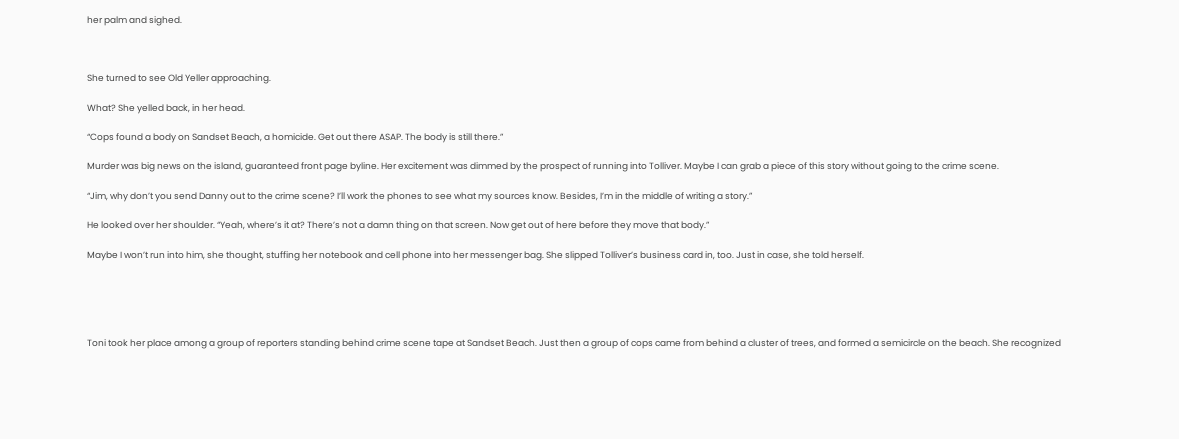her palm and sighed.



She turned to see Old Yeller approaching.

What? She yelled back, in her head.

“Cops found a body on Sandset Beach, a homicide. Get out there ASAP. The body is still there.”

Murder was big news on the island, guaranteed front page byline. Her excitement was dimmed by the prospect of running into Tolliver. Maybe I can grab a piece of this story without going to the crime scene.

“Jim, why don’t you send Danny out to the crime scene? I’ll work the phones to see what my sources know. Besides, I’m in the middle of writing a story.”

He looked over her shoulder. “Yeah, where’s it at? There’s not a damn thing on that screen. Now get out of here before they move that body.”

Maybe I won’t run into him, she thought, stuffing her notebook and cell phone into her messenger bag. She slipped Tolliver’s business card in, too. Just in case, she told herself.





Toni took her place among a group of reporters standing behind crime scene tape at Sandset Beach. Just then a group of cops came from behind a cluster of trees, and formed a semicircle on the beach. She recognized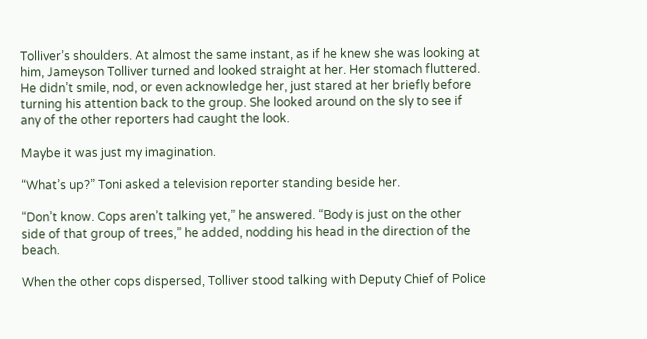Tolliver’s shoulders. At almost the same instant, as if he knew she was looking at him, Jameyson Tolliver turned and looked straight at her. Her stomach fluttered. He didn’t smile, nod, or even acknowledge her, just stared at her briefly before turning his attention back to the group. She looked around on the sly to see if any of the other reporters had caught the look.

Maybe it was just my imagination.

“What’s up?” Toni asked a television reporter standing beside her.

“Don’t know. Cops aren’t talking yet,” he answered. “Body is just on the other side of that group of trees,” he added, nodding his head in the direction of the beach.

When the other cops dispersed, Tolliver stood talking with Deputy Chief of Police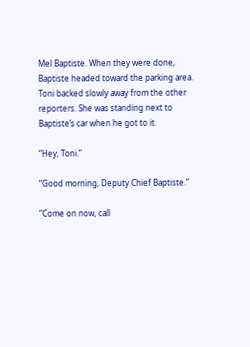Mel Baptiste. When they were done, Baptiste headed toward the parking area. Toni backed slowly away from the other reporters. She was standing next to Baptiste’s car when he got to it.

“Hey, Toni.”

“Good morning, Deputy Chief Baptiste.”

“Come on now, call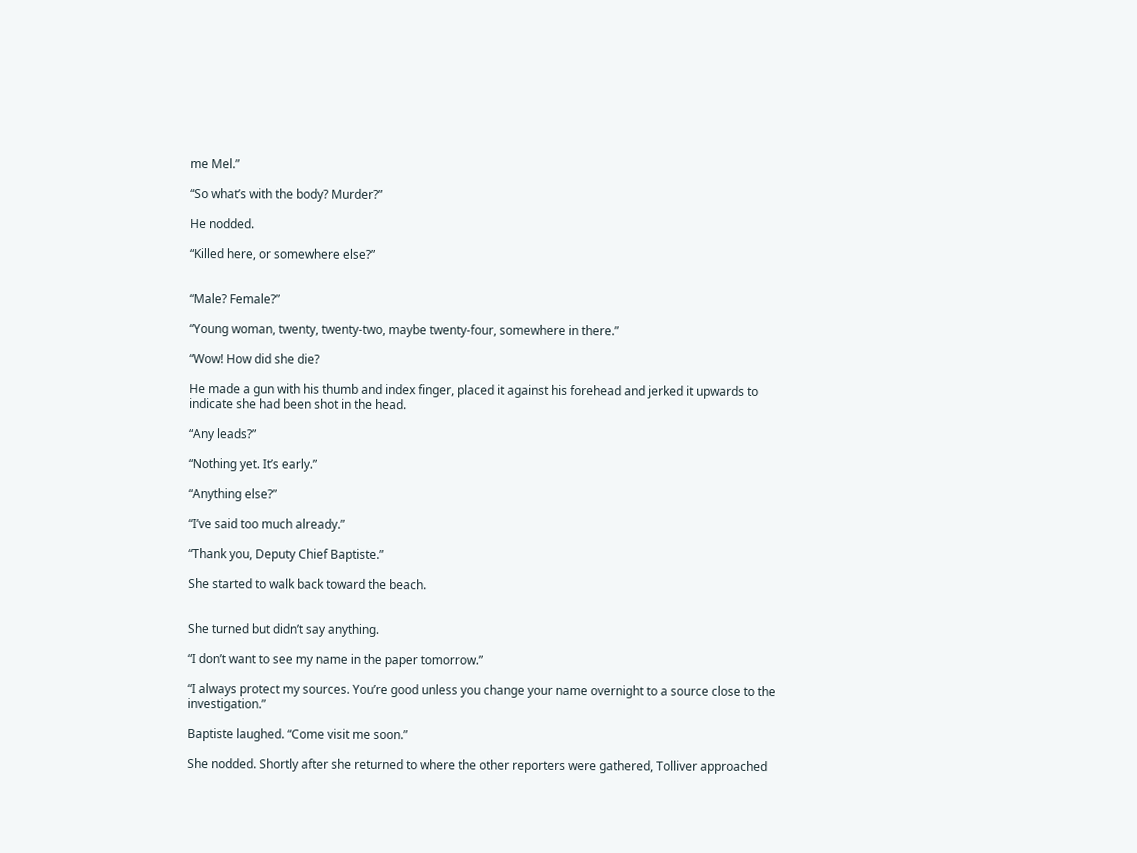me Mel.”

“So what’s with the body? Murder?”

He nodded.

“Killed here, or somewhere else?”


“Male? Female?”

“Young woman, twenty, twenty-two, maybe twenty-four, somewhere in there.”

“Wow! How did she die?

He made a gun with his thumb and index finger, placed it against his forehead and jerked it upwards to indicate she had been shot in the head.

“Any leads?”

“Nothing yet. It’s early.”

“Anything else?”

“I’ve said too much already.”

“Thank you, Deputy Chief Baptiste.”

She started to walk back toward the beach.


She turned but didn’t say anything.

“I don’t want to see my name in the paper tomorrow.”

“I always protect my sources. You’re good unless you change your name overnight to a source close to the investigation.”

Baptiste laughed. “Come visit me soon.”

She nodded. Shortly after she returned to where the other reporters were gathered, Tolliver approached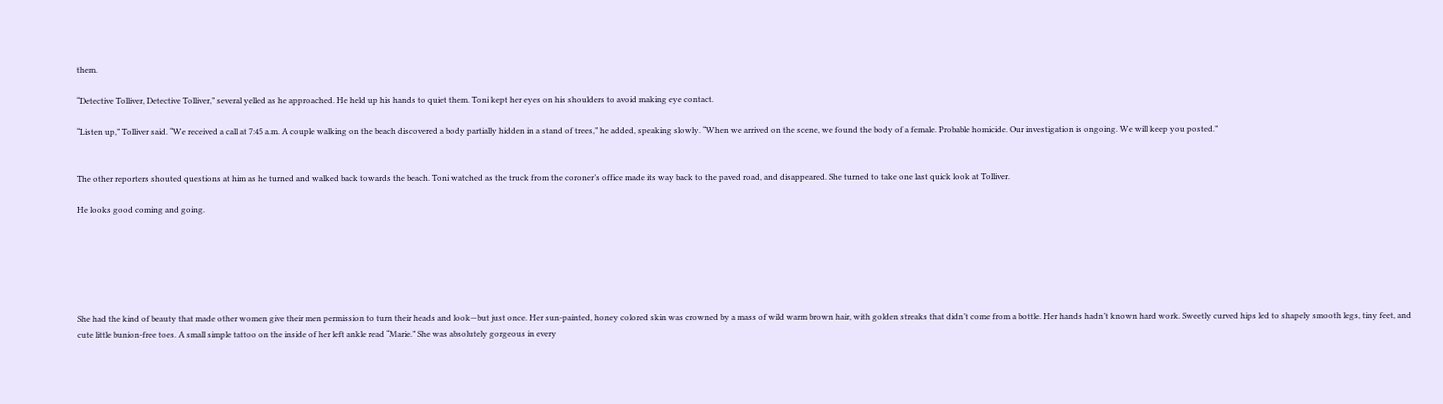them.

“Detective Tolliver, Detective Tolliver,” several yelled as he approached. He held up his hands to quiet them. Toni kept her eyes on his shoulders to avoid making eye contact.

“Listen up,” Tolliver said. “We received a call at 7:45 a.m. A couple walking on the beach discovered a body partially hidden in a stand of trees,” he added, speaking slowly. “When we arrived on the scene, we found the body of a female. Probable homicide. Our investigation is ongoing. We will keep you posted.”


The other reporters shouted questions at him as he turned and walked back towards the beach. Toni watched as the truck from the coroner’s office made its way back to the paved road, and disappeared. She turned to take one last quick look at Tolliver.

He looks good coming and going.






She had the kind of beauty that made other women give their men permission to turn their heads and look—but just once. Her sun-painted, honey colored skin was crowned by a mass of wild warm brown hair, with golden streaks that didn’t come from a bottle. Her hands hadn’t known hard work. Sweetly curved hips led to shapely smooth legs, tiny feet, and cute little bunion-free toes. A small simple tattoo on the inside of her left ankle read “Marie.” She was absolutely gorgeous in every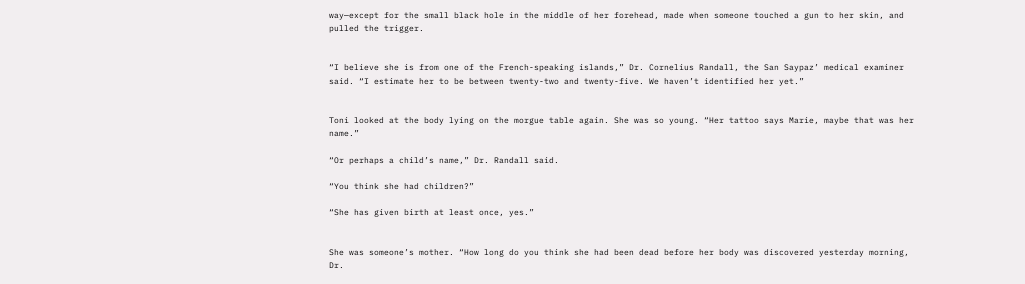way—except for the small black hole in the middle of her forehead, made when someone touched a gun to her skin, and pulled the trigger.


“I believe she is from one of the French-speaking islands,” Dr. Cornelius Randall, the San Saypaz’ medical examiner said. “I estimate her to be between twenty-two and twenty-five. We haven’t identified her yet.”


Toni looked at the body lying on the morgue table again. She was so young. “Her tattoo says Marie, maybe that was her name.”

“Or perhaps a child’s name,” Dr. Randall said.

“You think she had children?”

“She has given birth at least once, yes.”


She was someone’s mother. “How long do you think she had been dead before her body was discovered yesterday morning, Dr.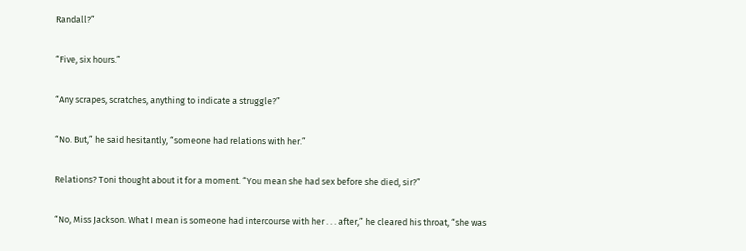Randall?”

“Five, six hours.”

“Any scrapes, scratches, anything to indicate a struggle?”

“No. But,” he said hesitantly, “someone had relations with her.”

Relations? Toni thought about it for a moment. “You mean she had sex before she died, sir?”

“No, Miss Jackson. What I mean is someone had intercourse with her . . . after,” he cleared his throat, “she was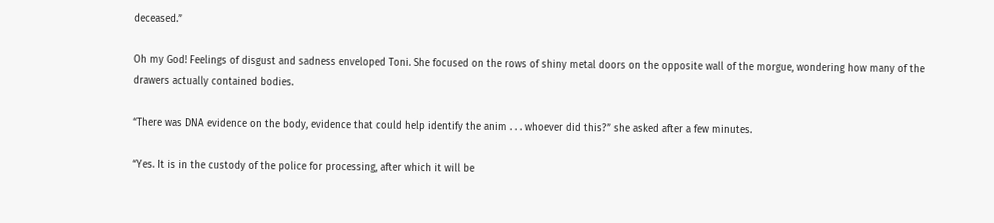deceased.”

Oh my God! Feelings of disgust and sadness enveloped Toni. She focused on the rows of shiny metal doors on the opposite wall of the morgue, wondering how many of the drawers actually contained bodies.

“There was DNA evidence on the body, evidence that could help identify the anim . . . whoever did this?” she asked after a few minutes.

“Yes. It is in the custody of the police for processing, after which it will be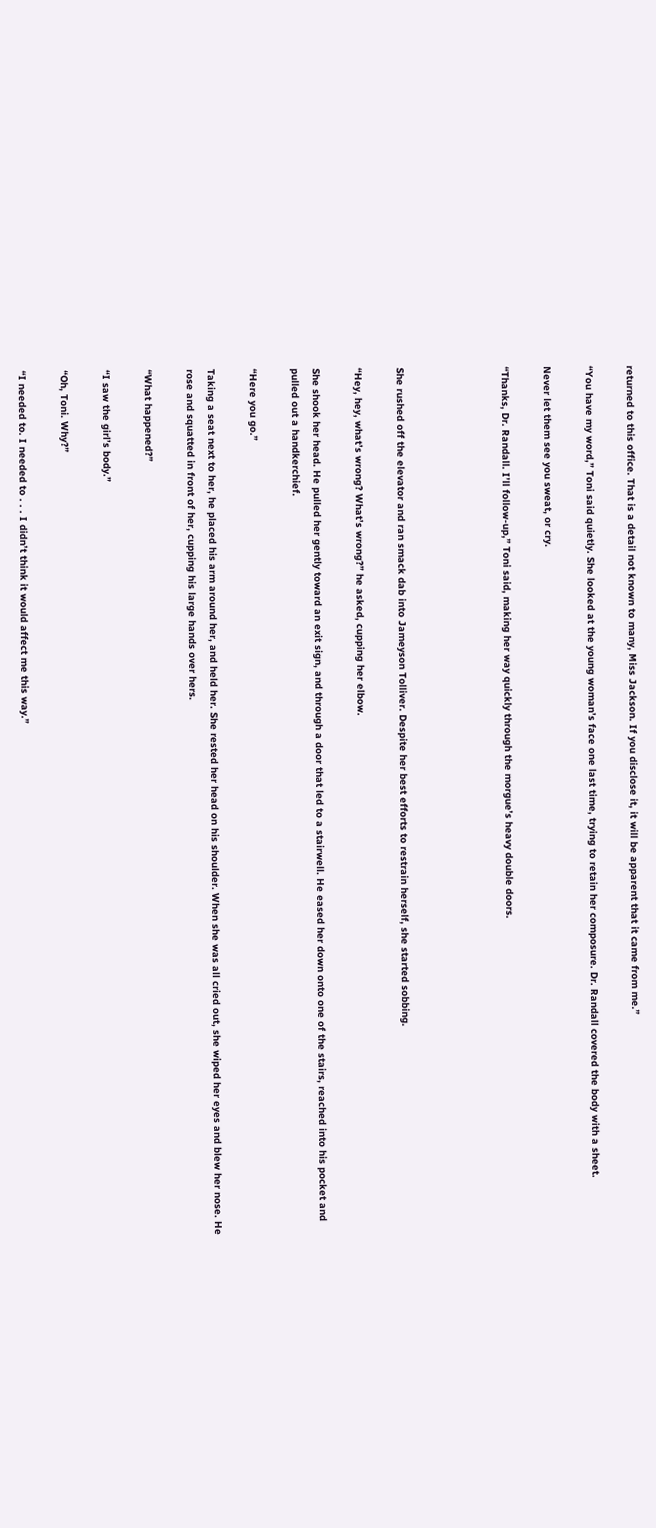returned to this office. That is a detail not known to many, Miss Jackson. If you disclose it, it will be apparent that it came from me.”

“You have my word,” Toni said quietly. She looked at the young woman’s face one last time, trying to retain her composure. Dr. Randall covered the body with a sheet.

Never let them see you sweat, or cry.

“Thanks, Dr. Randall. I’ll follow-up,” Toni said, making her way quickly through the morgue’s heavy double doors.




She rushed off the elevator and ran smack dab into Jameyson Tolliver. Despite her best efforts to restrain herself, she started sobbing.

“Hey, hey, what’s wrong? What’s wrong?” he asked, cupping her elbow.

She shook her head. He pulled her gently toward an exit sign, and through a door that led to a stairwell. He eased her down onto one of the stairs, reached into his pocket and pulled out a handkerchief.

“Here you go.”

Taking a seat next to her, he placed his arm around her, and held her. She rested her head on his shoulder. When she was all cried out, she wiped her eyes and blew her nose. He rose and squatted in front of her, cupping his large hands over hers.

“What happened?”

“I saw the girl’s body.”

“Oh, Toni. Why?”

“I needed to. I needed to . . . I didn’t think it would affect me this way.”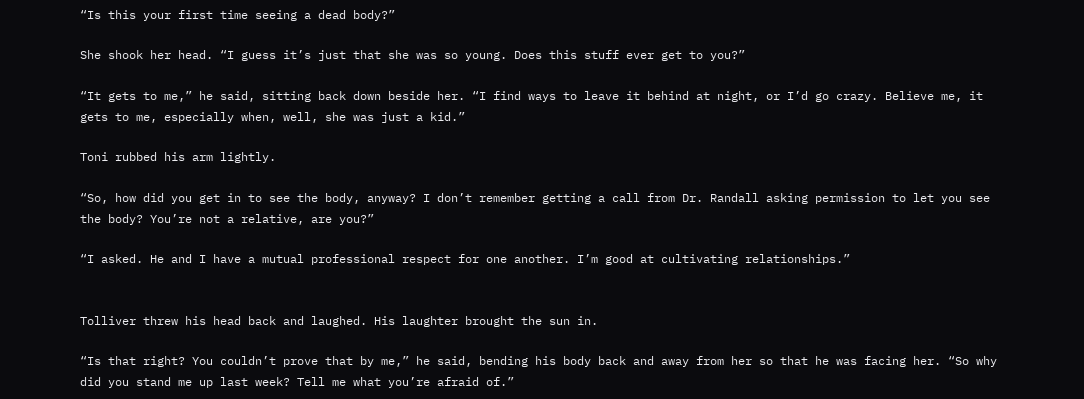“Is this your first time seeing a dead body?”

She shook her head. “I guess it’s just that she was so young. Does this stuff ever get to you?”

“It gets to me,” he said, sitting back down beside her. “I find ways to leave it behind at night, or I’d go crazy. Believe me, it gets to me, especially when, well, she was just a kid.”

Toni rubbed his arm lightly.

“So, how did you get in to see the body, anyway? I don’t remember getting a call from Dr. Randall asking permission to let you see the body? You’re not a relative, are you?”

“I asked. He and I have a mutual professional respect for one another. I’m good at cultivating relationships.”


Tolliver threw his head back and laughed. His laughter brought the sun in.

“Is that right? You couldn’t prove that by me,” he said, bending his body back and away from her so that he was facing her. “So why did you stand me up last week? Tell me what you’re afraid of.”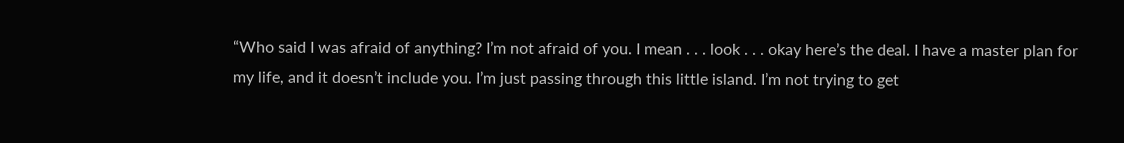“Who said I was afraid of anything? I’m not afraid of you. I mean . . . look . . . okay here’s the deal. I have a master plan for my life, and it doesn’t include you. I’m just passing through this little island. I’m not trying to get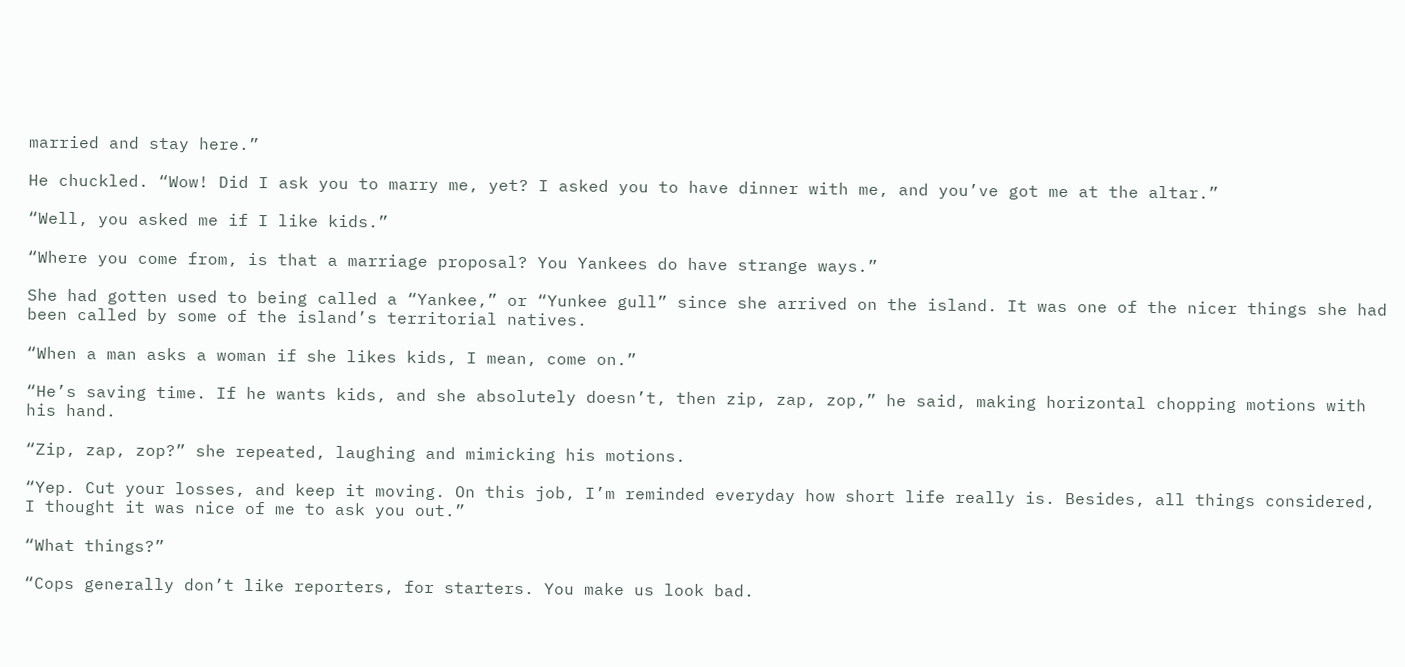married and stay here.”

He chuckled. “Wow! Did I ask you to marry me, yet? I asked you to have dinner with me, and you’ve got me at the altar.”

“Well, you asked me if I like kids.”

“Where you come from, is that a marriage proposal? You Yankees do have strange ways.”

She had gotten used to being called a “Yankee,” or “Yunkee gull” since she arrived on the island. It was one of the nicer things she had been called by some of the island’s territorial natives.

“When a man asks a woman if she likes kids, I mean, come on.”

“He’s saving time. If he wants kids, and she absolutely doesn’t, then zip, zap, zop,” he said, making horizontal chopping motions with his hand.

“Zip, zap, zop?” she repeated, laughing and mimicking his motions.

“Yep. Cut your losses, and keep it moving. On this job, I’m reminded everyday how short life really is. Besides, all things considered, I thought it was nice of me to ask you out.”

“What things?”

“Cops generally don’t like reporters, for starters. You make us look bad.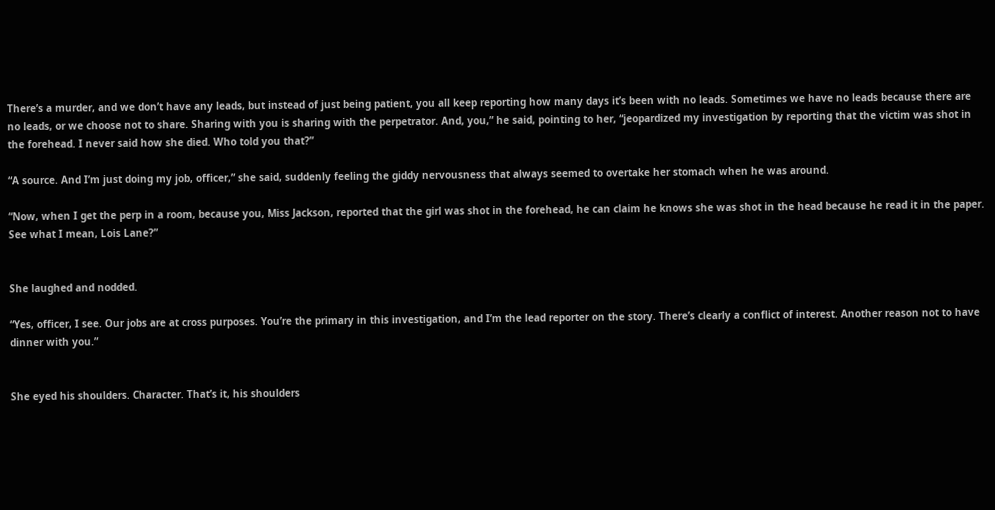There’s a murder, and we don’t have any leads, but instead of just being patient, you all keep reporting how many days it’s been with no leads. Sometimes we have no leads because there are no leads, or we choose not to share. Sharing with you is sharing with the perpetrator. And, you,” he said, pointing to her, “jeopardized my investigation by reporting that the victim was shot in the forehead. I never said how she died. Who told you that?”

“A source. And I’m just doing my job, officer,” she said, suddenly feeling the giddy nervousness that always seemed to overtake her stomach when he was around.

“Now, when I get the perp in a room, because you, Miss Jackson, reported that the girl was shot in the forehead, he can claim he knows she was shot in the head because he read it in the paper. See what I mean, Lois Lane?”


She laughed and nodded.

“Yes, officer, I see. Our jobs are at cross purposes. You’re the primary in this investigation, and I’m the lead reporter on the story. There’s clearly a conflict of interest. Another reason not to have dinner with you.”


She eyed his shoulders. Character. That’s it, his shoulders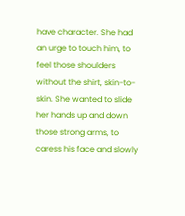have character. She had an urge to touch him, to feel those shoulders without the shirt, skin-to-skin. She wanted to slide her hands up and down those strong arms, to caress his face and slowly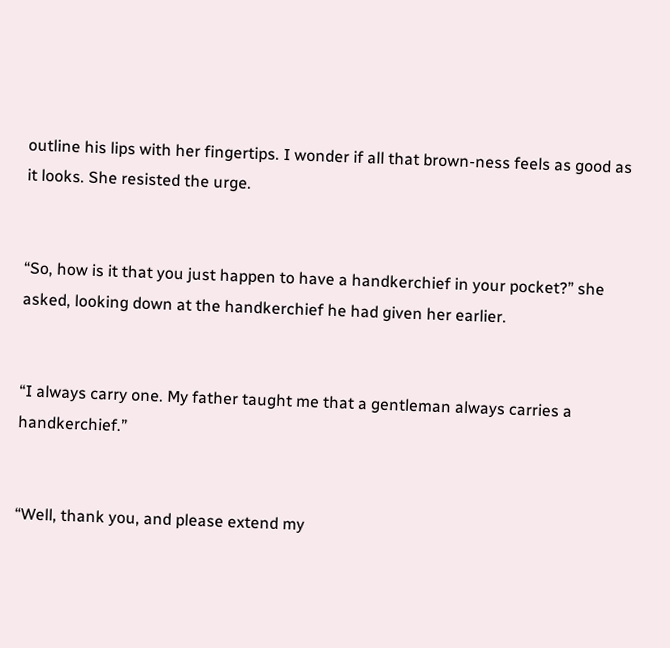outline his lips with her fingertips. I wonder if all that brown-ness feels as good as it looks. She resisted the urge.


“So, how is it that you just happen to have a handkerchief in your pocket?” she asked, looking down at the handkerchief he had given her earlier.


“I always carry one. My father taught me that a gentleman always carries a handkerchief.”


“Well, thank you, and please extend my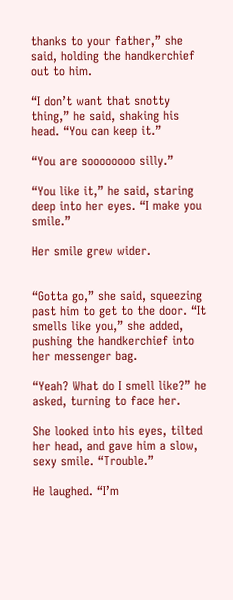thanks to your father,” she said, holding the handkerchief out to him.

“I don’t want that snotty thing,” he said, shaking his head. “You can keep it.”

“You are soooooooo silly.”

“You like it,” he said, staring deep into her eyes. “I make you smile.”

Her smile grew wider.


“Gotta go,” she said, squeezing past him to get to the door. “It smells like you,” she added, pushing the handkerchief into her messenger bag.

“Yeah? What do I smell like?” he asked, turning to face her.

She looked into his eyes, tilted her head, and gave him a slow, sexy smile. “Trouble.”

He laughed. “I’m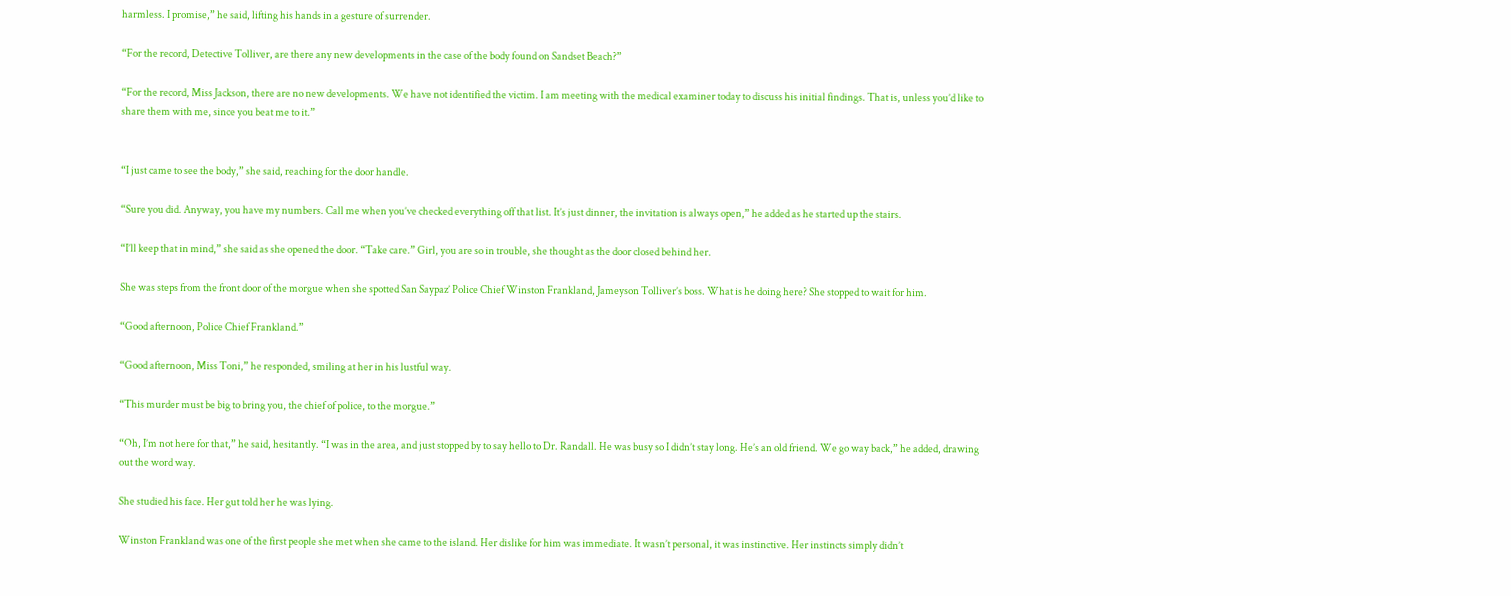harmless. I promise,” he said, lifting his hands in a gesture of surrender.

“For the record, Detective Tolliver, are there any new developments in the case of the body found on Sandset Beach?”

“For the record, Miss Jackson, there are no new developments. We have not identified the victim. I am meeting with the medical examiner today to discuss his initial findings. That is, unless you’d like to share them with me, since you beat me to it.”


“I just came to see the body,” she said, reaching for the door handle.

“Sure you did. Anyway, you have my numbers. Call me when you’ve checked everything off that list. It’s just dinner, the invitation is always open,” he added as he started up the stairs.

“I’ll keep that in mind,” she said as she opened the door. “Take care.” Girl, you are so in trouble, she thought as the door closed behind her.

She was steps from the front door of the morgue when she spotted San Saypaz’ Police Chief Winston Frankland, Jameyson Tolliver’s boss. What is he doing here? She stopped to wait for him.

“Good afternoon, Police Chief Frankland.”

“Good afternoon, Miss Toni,” he responded, smiling at her in his lustful way.

“This murder must be big to bring you, the chief of police, to the morgue.”

“Oh, I’m not here for that,” he said, hesitantly. “I was in the area, and just stopped by to say hello to Dr. Randall. He was busy so I didn’t stay long. He’s an old friend. We go way back,” he added, drawing out the word way.

She studied his face. Her gut told her he was lying.

Winston Frankland was one of the first people she met when she came to the island. Her dislike for him was immediate. It wasn’t personal, it was instinctive. Her instincts simply didn’t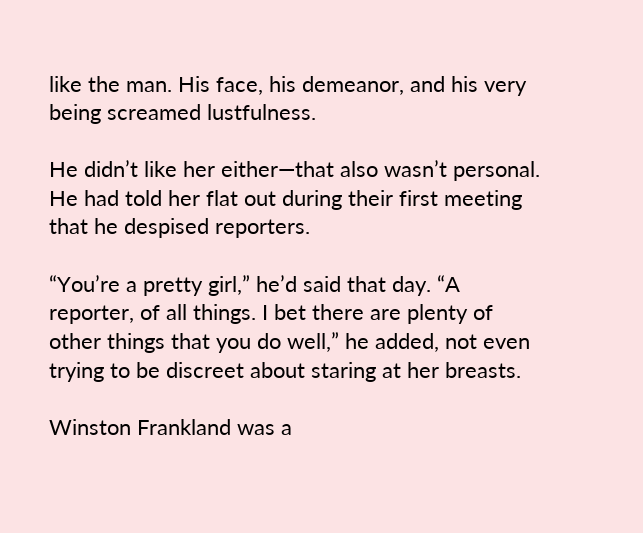like the man. His face, his demeanor, and his very being screamed lustfulness.

He didn’t like her either—that also wasn’t personal. He had told her flat out during their first meeting that he despised reporters.

“You’re a pretty girl,” he’d said that day. “A reporter, of all things. I bet there are plenty of other things that you do well,” he added, not even trying to be discreet about staring at her breasts.

Winston Frankland was a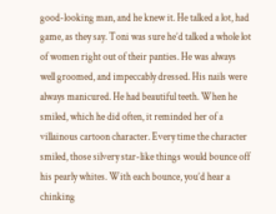good-looking man, and he knew it. He talked a lot, had game, as they say. Toni was sure he’d talked a whole lot of women right out of their panties. He was always well groomed, and impeccably dressed. His nails were always manicured. He had beautiful teeth. When he smiled, which he did often, it reminded her of a villainous cartoon character. Every time the character smiled, those silvery star-like things would bounce off his pearly whites. With each bounce, you’d hear a chinking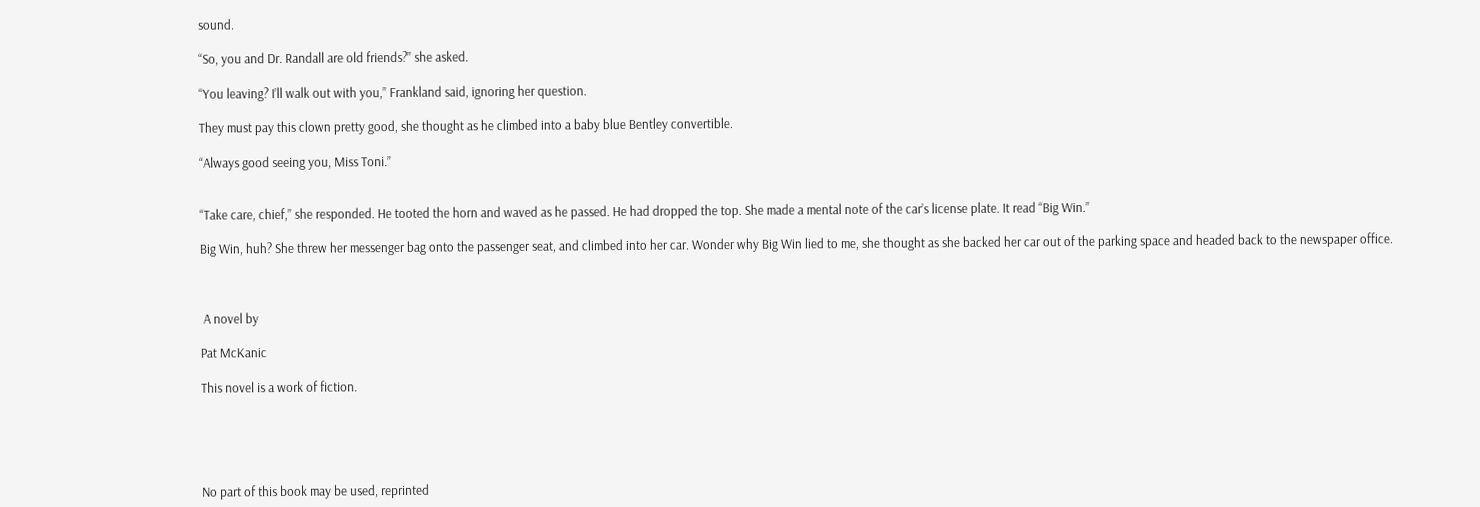sound.

“So, you and Dr. Randall are old friends?” she asked.

“You leaving? I’ll walk out with you,” Frankland said, ignoring her question.

They must pay this clown pretty good, she thought as he climbed into a baby blue Bentley convertible.

“Always good seeing you, Miss Toni.”


“Take care, chief,” she responded. He tooted the horn and waved as he passed. He had dropped the top. She made a mental note of the car’s license plate. It read “Big Win.”

Big Win, huh? She threw her messenger bag onto the passenger seat, and climbed into her car. Wonder why Big Win lied to me, she thought as she backed her car out of the parking space and headed back to the newspaper office.



 A novel by

Pat McKanic

This novel is a work of fiction.





No part of this book may be used, reprinted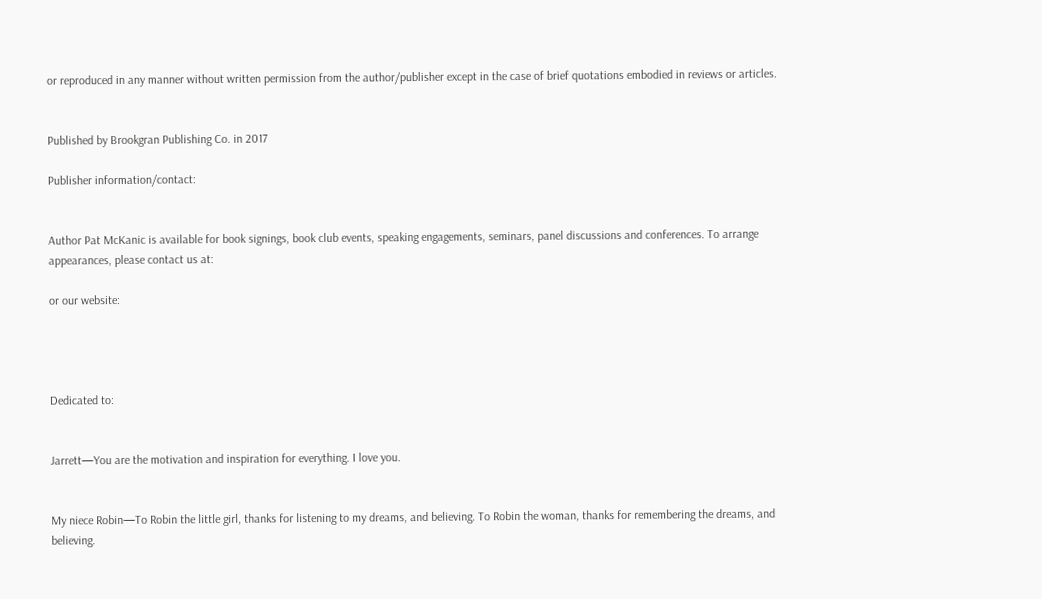or reproduced in any manner without written permission from the author/publisher except in the case of brief quotations embodied in reviews or articles.


Published by Brookgran Publishing Co. in 2017

Publisher information/contact:


Author Pat McKanic is available for book signings, book club events, speaking engagements, seminars, panel discussions and conferences. To arrange appearances, please contact us at:

or our website:




Dedicated to:


Jarrett—You are the motivation and inspiration for everything. I love you.


My niece Robin—To Robin the little girl, thanks for listening to my dreams, and believing. To Robin the woman, thanks for remembering the dreams, and believing.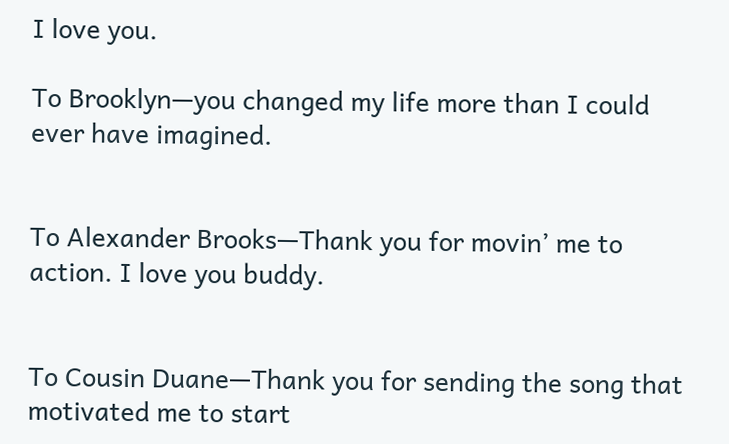I love you.

To Brooklyn—you changed my life more than I could ever have imagined.


To Alexander Brooks—Thank you for movin’ me to action. I love you buddy.


To Cousin Duane—Thank you for sending the song that motivated me to start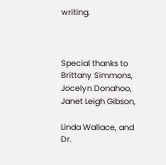writing.



Special thanks to Brittany Simmons, Jocelyn Donahoo,  Janet Leigh Gibson,

Linda Wallace, and Dr.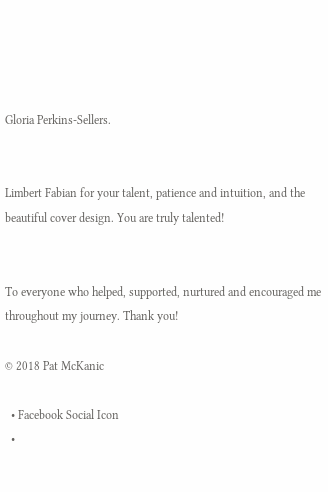Gloria Perkins-Sellers.


Limbert Fabian for your talent, patience and intuition, and the beautiful cover design. You are truly talented!


To everyone who helped, supported, nurtured and encouraged me throughout my journey. Thank you!

© 2018 Pat McKanic

  • Facebook Social Icon
  •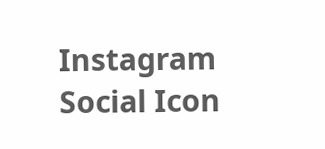Instagram Social Icon